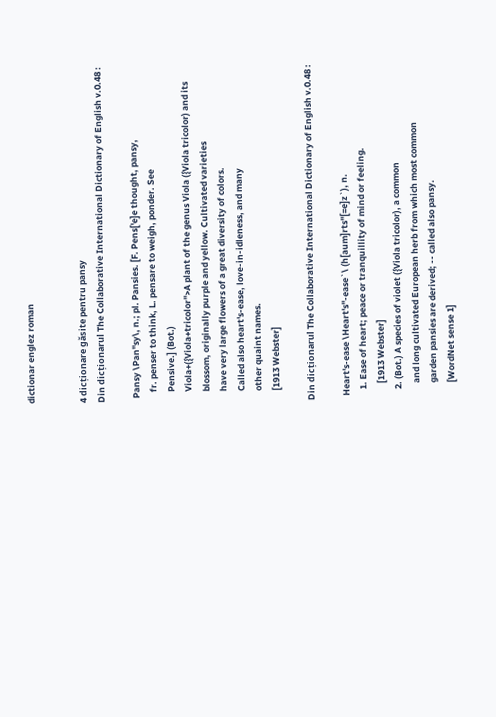dictionar englez roman


4 dicționare găsite pentru pansy
Din dicționarul The Collaborative International Dictionary of English v.0.48 :

  Pansy \Pan"sy\, n.; pl. Pansies. [F. Pens['e]e thought, pansy,
     fr. penser to think, L. pensare to weigh, ponder. See
     Pensive.] (Bot.)
     Viola+({Viola+tricolor">A plant of the genus Viola ({Viola tricolor) and its
     blossom, originally purple and yellow. Cultivated varieties
     have very large flowers of a great diversity of colors.
     Called also heart's-ease, love-in-idleness, and many
     other quaint names.
     [1913 Webster]

Din dicționarul The Collaborative International Dictionary of English v.0.48 :

  Heart's-ease \Heart's"-ease`\ (h[aum]rts"[=e]z`), n.
     1. Ease of heart; peace or tranquillity of mind or feeling.
        [1913 Webster]
     2. (Bot.) A species of violet ({Viola tricolor), a common
        and long cultivated European herb from which most common
        garden pansies are derived; -- called also pansy.
        [WordNet sense 1]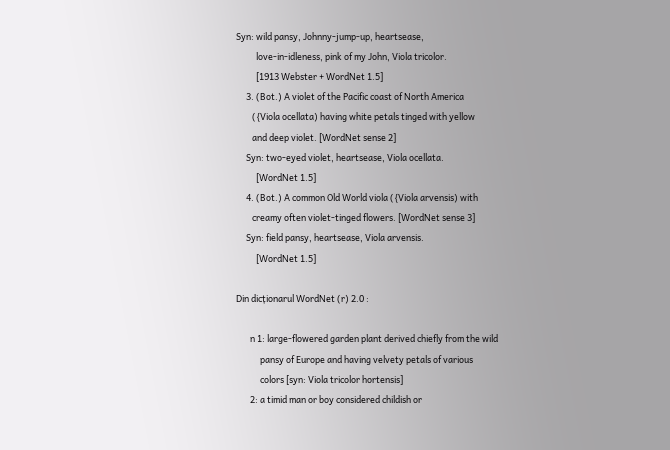Syn: wild pansy, Johnny-jump-up, heartsease,
          love-in-idleness, pink of my John, Viola tricolor.
          [1913 Webster + WordNet 1.5]
     3. (Bot.) A violet of the Pacific coast of North America
        ({Viola ocellata) having white petals tinged with yellow
        and deep violet. [WordNet sense 2]
     Syn: two-eyed violet, heartsease, Viola ocellata.
          [WordNet 1.5]
     4. (Bot.) A common Old World viola ({Viola arvensis) with
        creamy often violet-tinged flowers. [WordNet sense 3]
     Syn: field pansy, heartsease, Viola arvensis.
          [WordNet 1.5]

Din dicționarul WordNet (r) 2.0 :

       n 1: large-flowered garden plant derived chiefly from the wild
            pansy of Europe and having velvety petals of various
            colors [syn: Viola tricolor hortensis]
       2: a timid man or boy considered childish or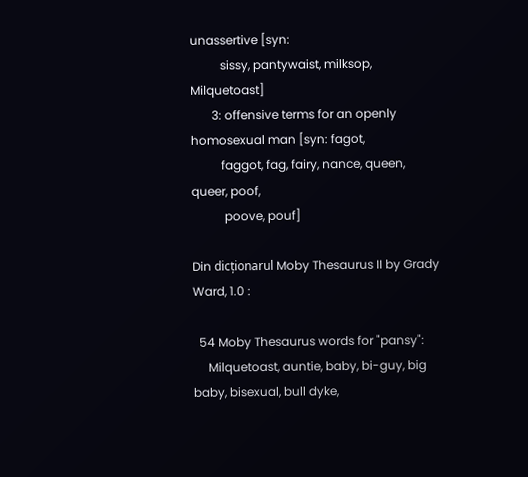unassertive [syn:
          sissy, pantywaist, milksop, Milquetoast]
       3: offensive terms for an openly homosexual man [syn: fagot,
          faggot, fag, fairy, nance, queen, queer, poof,
           poove, pouf]

Din dicționarul Moby Thesaurus II by Grady Ward, 1.0 :

  54 Moby Thesaurus words for "pansy":
     Milquetoast, auntie, baby, bi-guy, big baby, bisexual, bull dyke,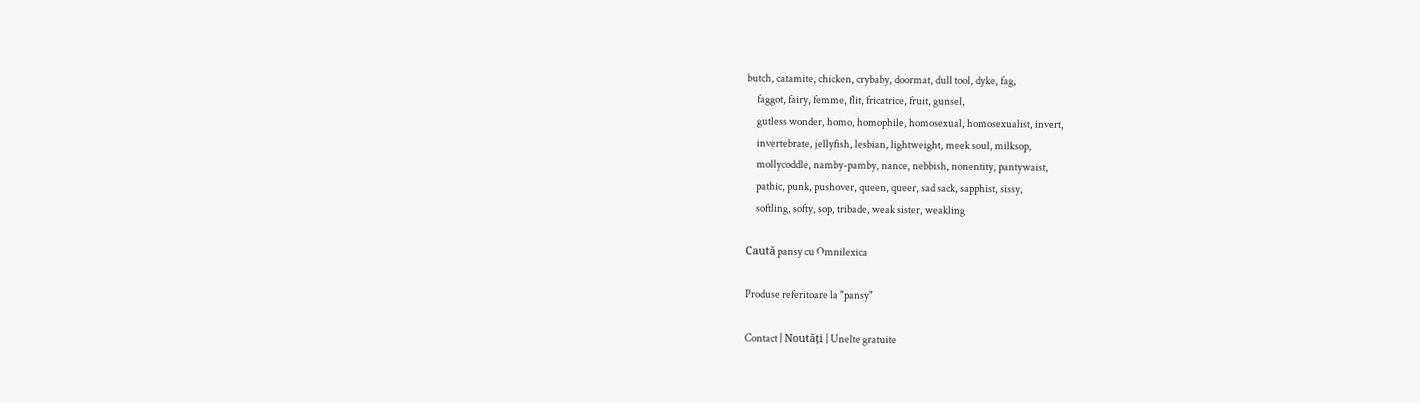butch, catamite, chicken, crybaby, doormat, dull tool, dyke, fag,
     faggot, fairy, femme, flit, fricatrice, fruit, gunsel,
     gutless wonder, homo, homophile, homosexual, homosexualist, invert,
     invertebrate, jellyfish, lesbian, lightweight, meek soul, milksop,
     mollycoddle, namby-pamby, nance, nebbish, nonentity, pantywaist,
     pathic, punk, pushover, queen, queer, sad sack, sapphist, sissy,
     softling, softy, sop, tribade, weak sister, weakling

Caută pansy cu Omnilexica

Produse referitoare la "pansy"

Contact | Noutăți | Unelte gratuite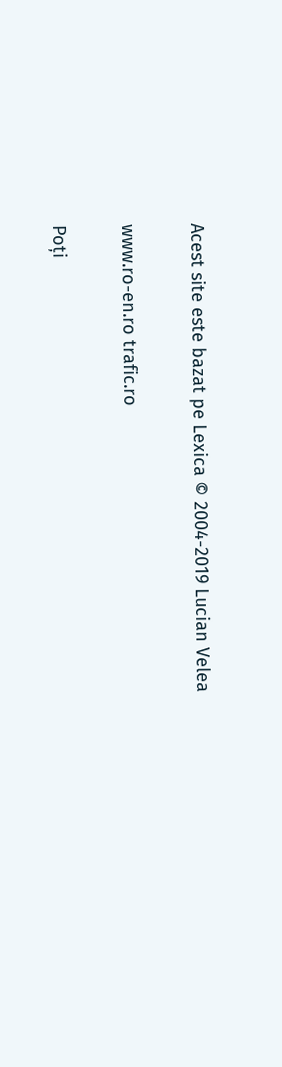Acest site este bazat pe Lexica © 2004-2019 Lucian Velea

www.ro-en.ro trafic.ro

Poți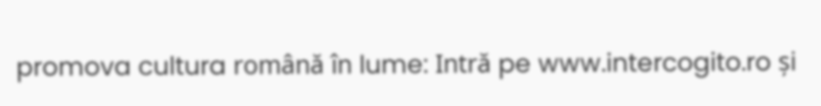promova cultura română în lume: Intră pe www.intercogito.ro și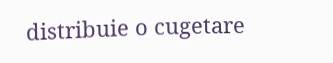distribuie o cugetare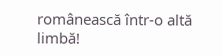românească într-o altă limbă!